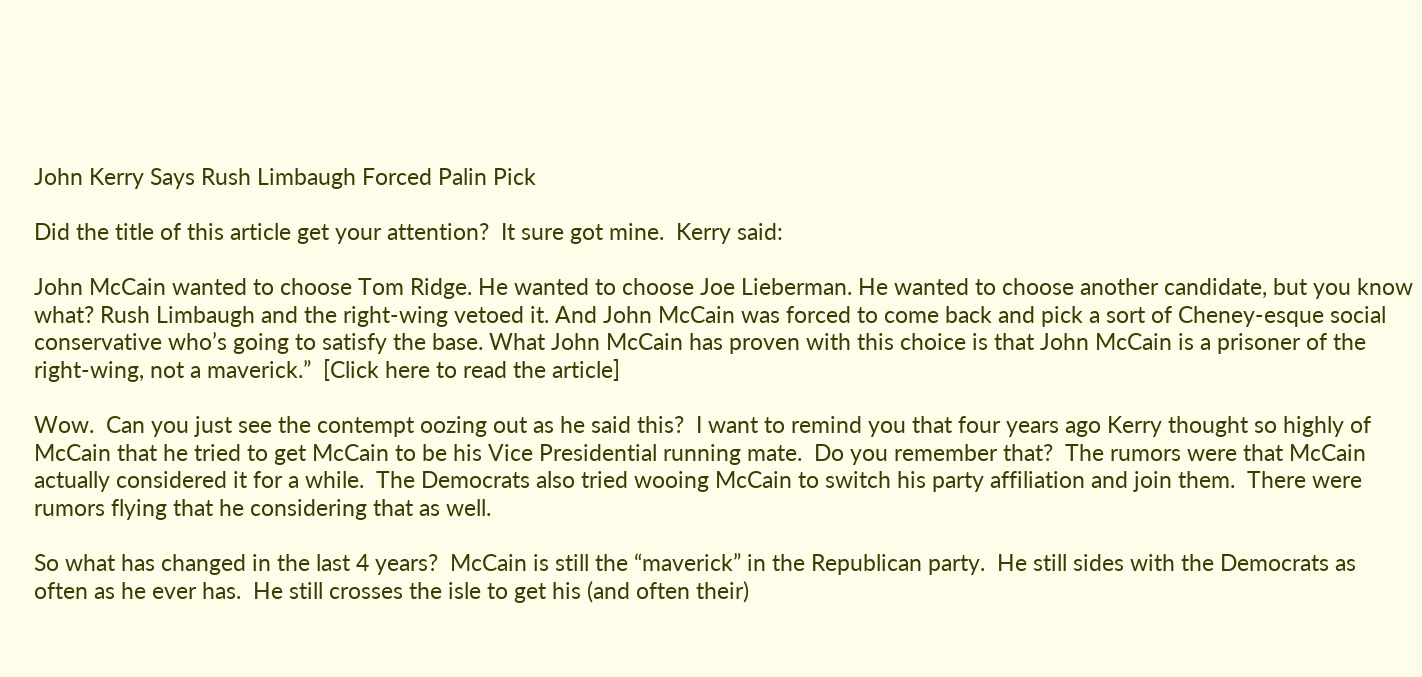John Kerry Says Rush Limbaugh Forced Palin Pick

Did the title of this article get your attention?  It sure got mine.  Kerry said:

John McCain wanted to choose Tom Ridge. He wanted to choose Joe Lieberman. He wanted to choose another candidate, but you know what? Rush Limbaugh and the right-wing vetoed it. And John McCain was forced to come back and pick a sort of Cheney-esque social conservative who’s going to satisfy the base. What John McCain has proven with this choice is that John McCain is a prisoner of the right-wing, not a maverick.”  [Click here to read the article]

Wow.  Can you just see the contempt oozing out as he said this?  I want to remind you that four years ago Kerry thought so highly of McCain that he tried to get McCain to be his Vice Presidential running mate.  Do you remember that?  The rumors were that McCain actually considered it for a while.  The Democrats also tried wooing McCain to switch his party affiliation and join them.  There were rumors flying that he considering that as well.

So what has changed in the last 4 years?  McCain is still the “maverick” in the Republican party.  He still sides with the Democrats as often as he ever has.  He still crosses the isle to get his (and often their)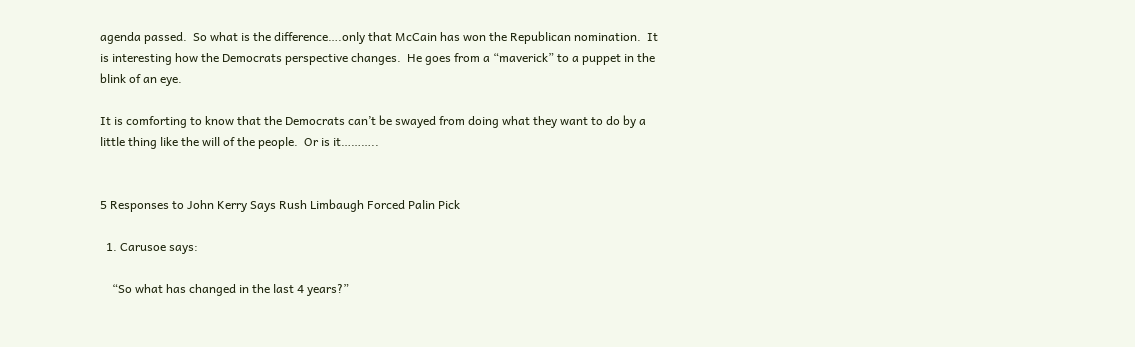agenda passed.  So what is the difference….only that McCain has won the Republican nomination.  It is interesting how the Democrats perspective changes.  He goes from a “maverick” to a puppet in the blink of an eye.

It is comforting to know that the Democrats can’t be swayed from doing what they want to do by a little thing like the will of the people.  Or is it………..


5 Responses to John Kerry Says Rush Limbaugh Forced Palin Pick

  1. Carusoe says:

    “So what has changed in the last 4 years?”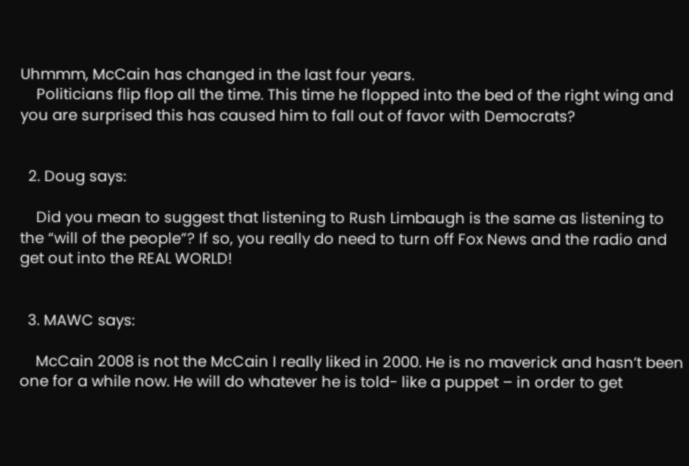Uhmmm, McCain has changed in the last four years.
    Politicians flip flop all the time. This time he flopped into the bed of the right wing and you are surprised this has caused him to fall out of favor with Democrats?


  2. Doug says:

    Did you mean to suggest that listening to Rush Limbaugh is the same as listening to the “will of the people”? If so, you really do need to turn off Fox News and the radio and get out into the REAL WORLD!


  3. MAWC says:

    McCain 2008 is not the McCain I really liked in 2000. He is no maverick and hasn’t been one for a while now. He will do whatever he is told- like a puppet – in order to get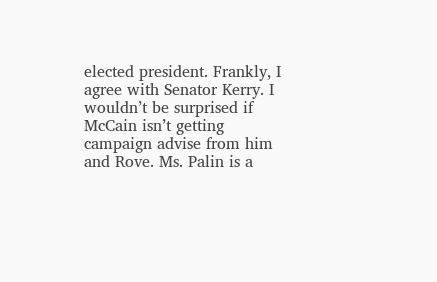elected president. Frankly, I agree with Senator Kerry. I wouldn’t be surprised if McCain isn’t getting campaign advise from him and Rove. Ms. Palin is a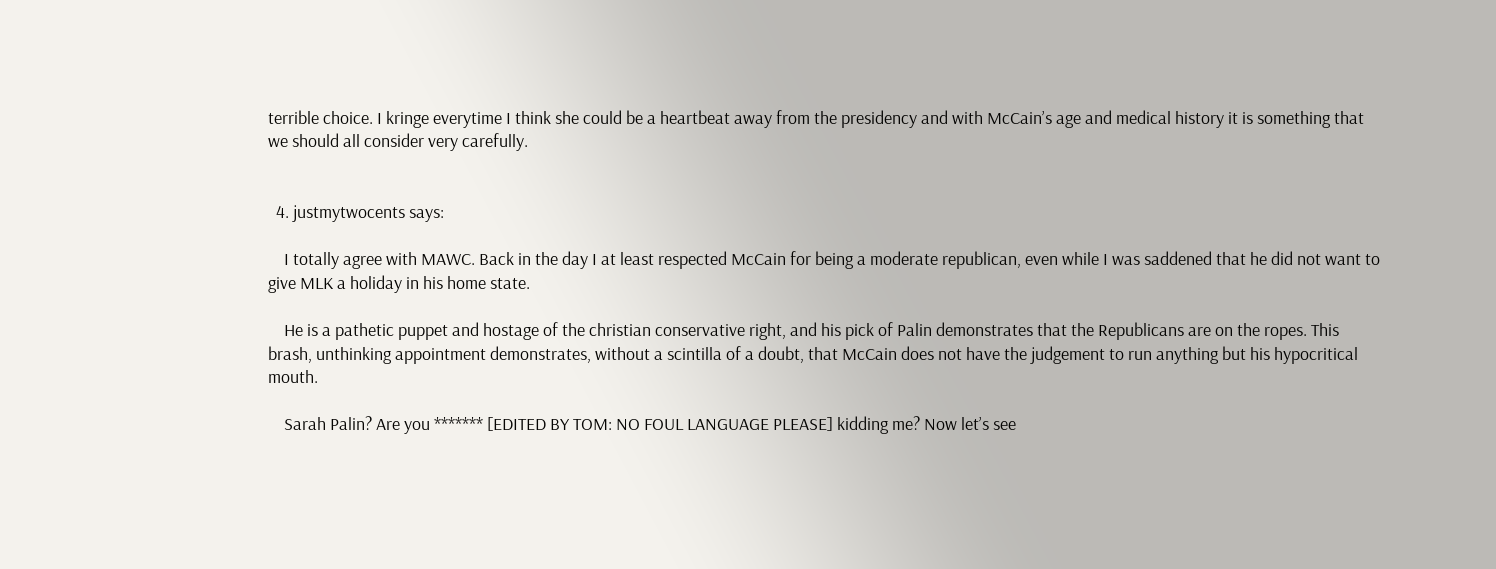terrible choice. I kringe everytime I think she could be a heartbeat away from the presidency and with McCain’s age and medical history it is something that we should all consider very carefully.


  4. justmytwocents says:

    I totally agree with MAWC. Back in the day I at least respected McCain for being a moderate republican, even while I was saddened that he did not want to give MLK a holiday in his home state.

    He is a pathetic puppet and hostage of the christian conservative right, and his pick of Palin demonstrates that the Republicans are on the ropes. This brash, unthinking appointment demonstrates, without a scintilla of a doubt, that McCain does not have the judgement to run anything but his hypocritical mouth.

    Sarah Palin? Are you ******* [EDITED BY TOM: NO FOUL LANGUAGE PLEASE] kidding me? Now let’s see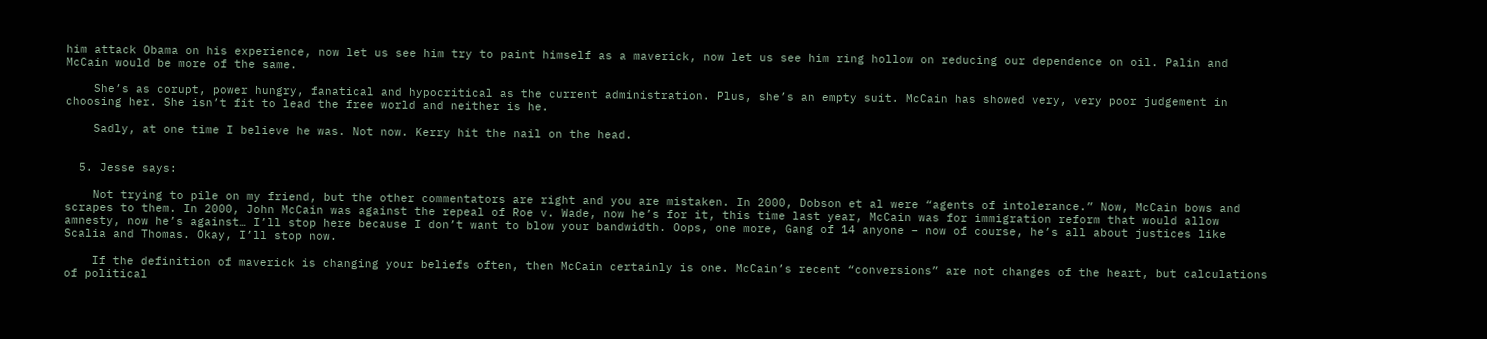him attack Obama on his experience, now let us see him try to paint himself as a maverick, now let us see him ring hollow on reducing our dependence on oil. Palin and McCain would be more of the same.

    She’s as corupt, power hungry, fanatical and hypocritical as the current administration. Plus, she’s an empty suit. McCain has showed very, very poor judgement in choosing her. She isn’t fit to lead the free world and neither is he.

    Sadly, at one time I believe he was. Not now. Kerry hit the nail on the head.


  5. Jesse says:

    Not trying to pile on my friend, but the other commentators are right and you are mistaken. In 2000, Dobson et al were “agents of intolerance.” Now, McCain bows and scrapes to them. In 2000, John McCain was against the repeal of Roe v. Wade, now he’s for it, this time last year, McCain was for immigration reform that would allow amnesty, now he’s against… I’ll stop here because I don’t want to blow your bandwidth. Oops, one more, Gang of 14 anyone – now of course, he’s all about justices like Scalia and Thomas. Okay, I’ll stop now.

    If the definition of maverick is changing your beliefs often, then McCain certainly is one. McCain’s recent “conversions” are not changes of the heart, but calculations of political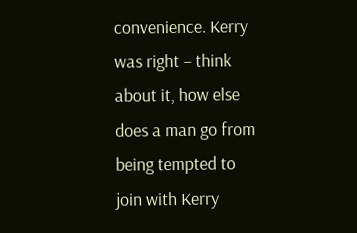convenience. Kerry was right – think about it, how else does a man go from being tempted to join with Kerry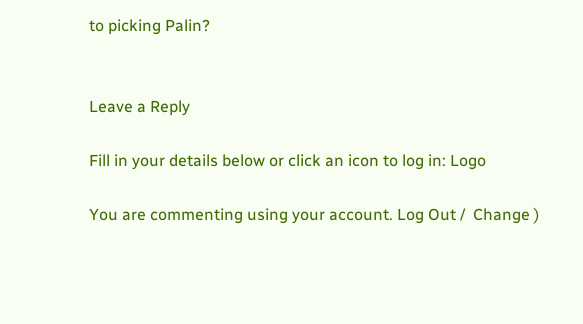to picking Palin?


Leave a Reply

Fill in your details below or click an icon to log in: Logo

You are commenting using your account. Log Out /  Change )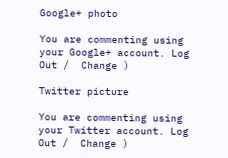Google+ photo

You are commenting using your Google+ account. Log Out /  Change )

Twitter picture

You are commenting using your Twitter account. Log Out /  Change )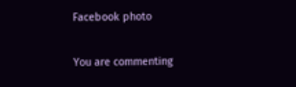Facebook photo

You are commenting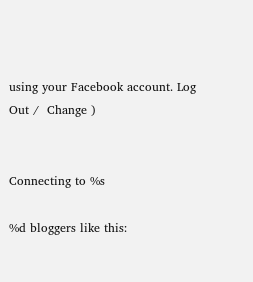using your Facebook account. Log Out /  Change )


Connecting to %s

%d bloggers like this: